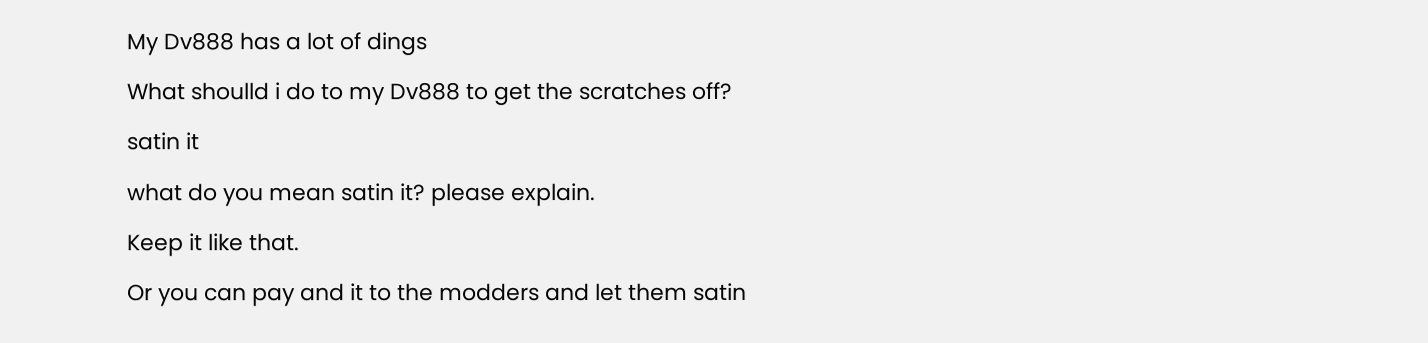My Dv888 has a lot of dings

What shoulld i do to my Dv888 to get the scratches off?

satin it

what do you mean satin it? please explain.

Keep it like that.

Or you can pay and it to the modders and let them satin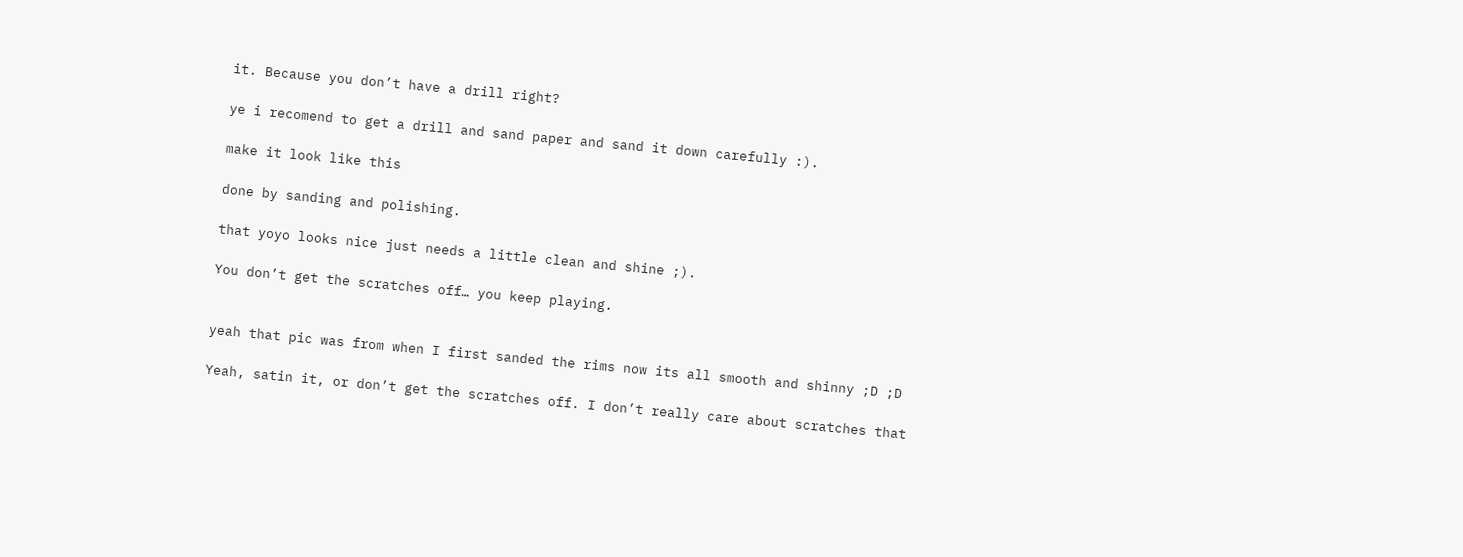it. Because you don’t have a drill right?

ye i recomend to get a drill and sand paper and sand it down carefully :).

make it look like this

done by sanding and polishing.

that yoyo looks nice just needs a little clean and shine ;).

You don’t get the scratches off… you keep playing.


yeah that pic was from when I first sanded the rims now its all smooth and shinny ;D ;D

Yeah, satin it, or don’t get the scratches off. I don’t really care about scratches that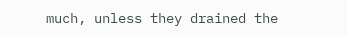much, unless they drained the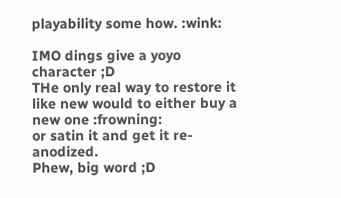playability some how. :wink:

IMO dings give a yoyo character ;D
THe only real way to restore it like new would to either buy a new one :frowning:
or satin it and get it re-anodized.
Phew, big word ;D